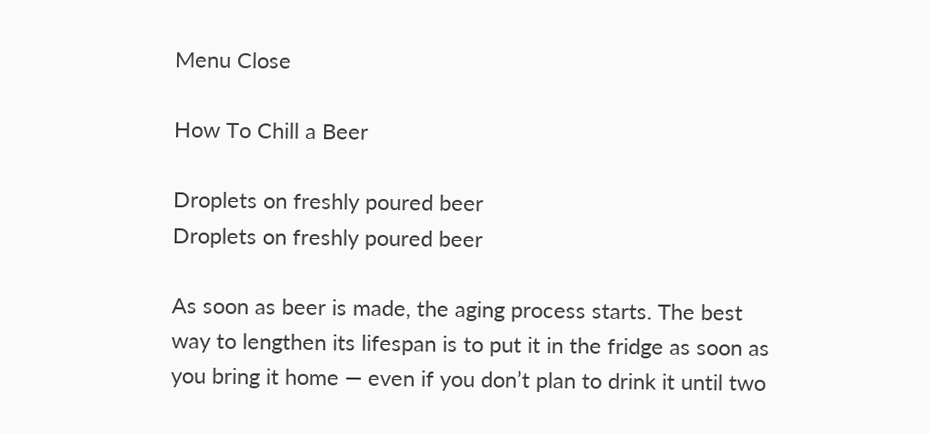Menu Close

How To Chill a Beer

Droplets on freshly poured beer
Droplets on freshly poured beer

As soon as beer is made, the aging process starts. The best way to lengthen its lifespan is to put it in the fridge as soon as you bring it home — even if you don’t plan to drink it until two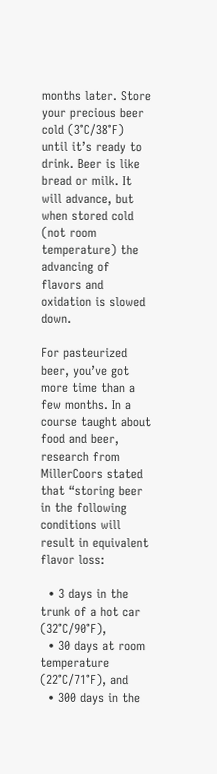months later. Store your precious beer cold (3°C/38°F) until it’s ready to drink. Beer is like bread or milk. It will advance, but when stored cold (not room temperature) the advancing of flavors and oxidation is slowed down.

For pasteurized beer, you’ve got more time than a few months. In a course taught about food and beer, research from MillerCoors stated that “storing beer in the following conditions will result in equivalent flavor loss:

  • 3 days in the trunk of a hot car (32°C/90°F),
  • 30 days at room temperature (22°C/71°F), and
  • 300 days in the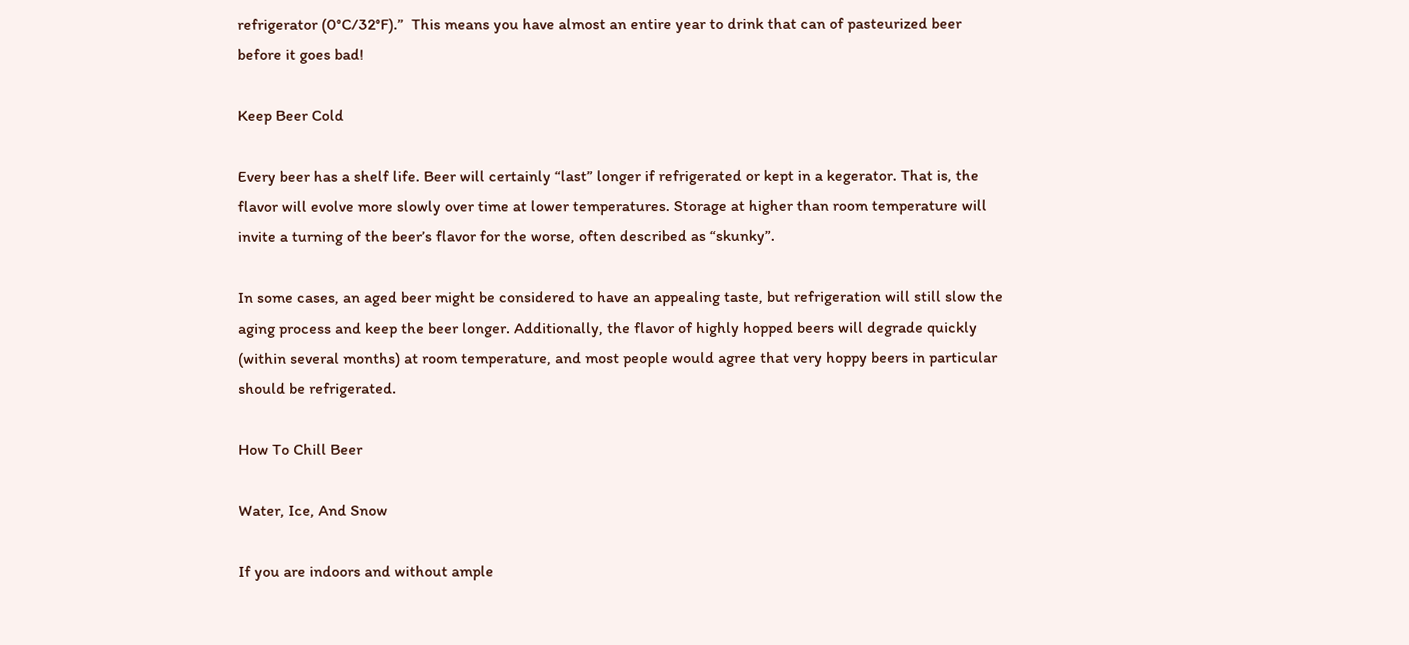refrigerator (0°C/32°F).”  This means you have almost an entire year to drink that can of pasteurized beer before it goes bad!

Keep Beer Cold

Every beer has a shelf life. Beer will certainly “last” longer if refrigerated or kept in a kegerator. That is, the flavor will evolve more slowly over time at lower temperatures. Storage at higher than room temperature will invite a turning of the beer’s flavor for the worse, often described as “skunky”.

In some cases, an aged beer might be considered to have an appealing taste, but refrigeration will still slow the aging process and keep the beer longer. Additionally, the flavor of highly hopped beers will degrade quickly (within several months) at room temperature, and most people would agree that very hoppy beers in particular should be refrigerated.

How To Chill Beer

Water, Ice, And Snow

If you are indoors and without ample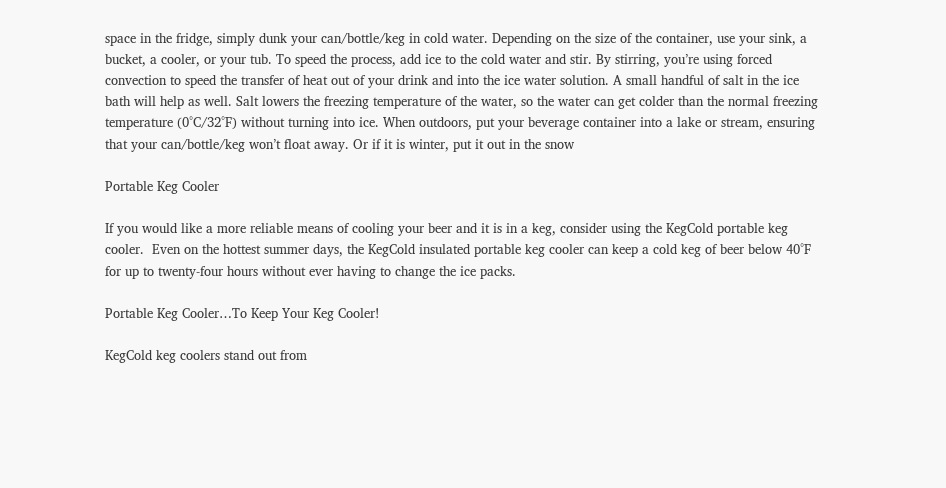space in the fridge, simply dunk your can/bottle/keg in cold water. Depending on the size of the container, use your sink, a bucket, a cooler, or your tub. To speed the process, add ice to the cold water and stir. By stirring, you’re using forced convection to speed the transfer of heat out of your drink and into the ice water solution. A small handful of salt in the ice bath will help as well. Salt lowers the freezing temperature of the water, so the water can get colder than the normal freezing temperature (0°C/32°F) without turning into ice. When outdoors, put your beverage container into a lake or stream, ensuring that your can/bottle/keg won’t float away. Or if it is winter, put it out in the snow

Portable Keg Cooler

If you would like a more reliable means of cooling your beer and it is in a keg, consider using the KegCold portable keg cooler.  Even on the hottest summer days, the KegCold insulated portable keg cooler can keep a cold keg of beer below 40°F for up to twenty-four hours without ever having to change the ice packs.

Portable Keg Cooler…To Keep Your Keg Cooler!

KegCold keg coolers stand out from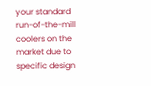your standard run-of-the-mill coolers on the market due to specific design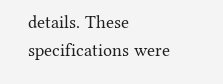details. These specifications were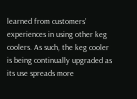learned from customers’ experiences in using other keg coolers. As such, the keg cooler is being continually upgraded as its use spreads more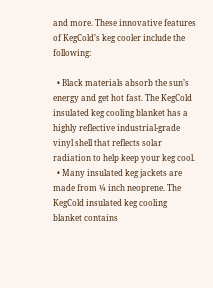and more. These innovative features of KegCold’s keg cooler include the following:

  • Black materials absorb the sun’s energy and get hot fast. The KegCold insulated keg cooling blanket has a highly reflective industrial-grade vinyl shell that reflects solar radiation to help keep your keg cool.
  • Many insulated keg jackets are made from ¼ inch neoprene. The KegCold insulated keg cooling blanket contains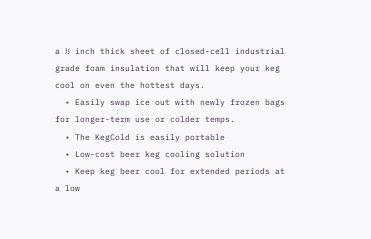a ½ inch thick sheet of closed-cell industrial grade foam insulation that will keep your keg cool on even the hottest days.
  • Easily swap ice out with newly frozen bags for longer-term use or colder temps.
  • The KegCold is easily portable
  • Low-cost beer keg cooling solution
  • Keep keg beer cool for extended periods at a low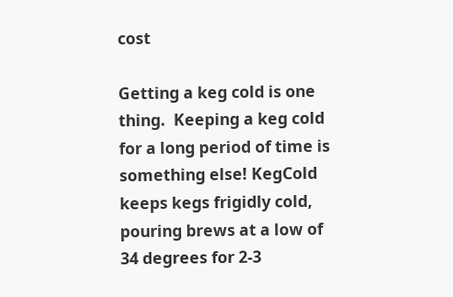cost

Getting a keg cold is one thing.  Keeping a keg cold for a long period of time is something else! KegCold keeps kegs frigidly cold, pouring brews at a low of 34 degrees for 2-3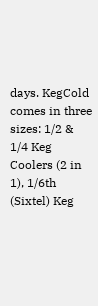days. KegCold comes in three sizes: 1/2 & 1/4 Keg Coolers (2 in 1), 1/6th (Sixtel) Keg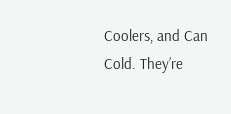Coolers, and Can Cold. They’re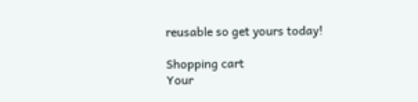reusable so get yours today!

Shopping cart
Your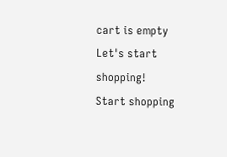cart is empty
Let's start shopping!
Start shopping